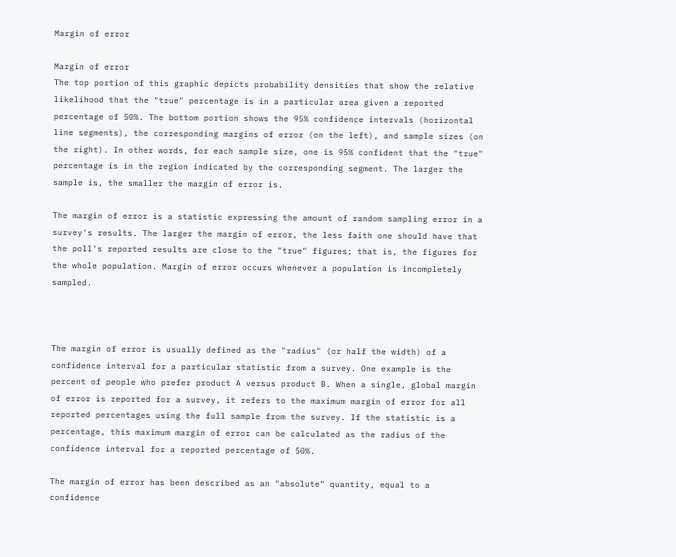Margin of error

Margin of error
The top portion of this graphic depicts probability densities that show the relative likelihood that the "true" percentage is in a particular area given a reported percentage of 50%. The bottom portion shows the 95% confidence intervals (horizontal line segments), the corresponding margins of error (on the left), and sample sizes (on the right). In other words, for each sample size, one is 95% confident that the "true" percentage is in the region indicated by the corresponding segment. The larger the sample is, the smaller the margin of error is.

The margin of error is a statistic expressing the amount of random sampling error in a survey's results. The larger the margin of error, the less faith one should have that the poll's reported results are close to the "true" figures; that is, the figures for the whole population. Margin of error occurs whenever a population is incompletely sampled.



The margin of error is usually defined as the "radius" (or half the width) of a confidence interval for a particular statistic from a survey. One example is the percent of people who prefer product A versus product B. When a single, global margin of error is reported for a survey, it refers to the maximum margin of error for all reported percentages using the full sample from the survey. If the statistic is a percentage, this maximum margin of error can be calculated as the radius of the confidence interval for a reported percentage of 50%.

The margin of error has been described as an "absolute" quantity, equal to a confidence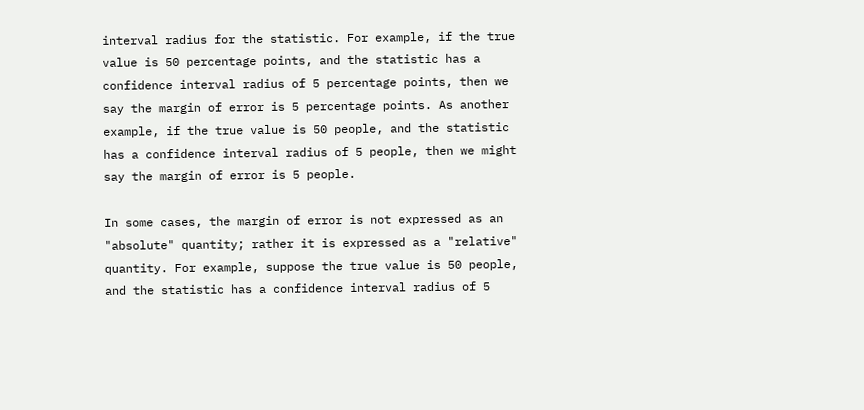interval radius for the statistic. For example, if the true value is 50 percentage points, and the statistic has a confidence interval radius of 5 percentage points, then we say the margin of error is 5 percentage points. As another example, if the true value is 50 people, and the statistic has a confidence interval radius of 5 people, then we might say the margin of error is 5 people.

In some cases, the margin of error is not expressed as an "absolute" quantity; rather it is expressed as a "relative" quantity. For example, suppose the true value is 50 people, and the statistic has a confidence interval radius of 5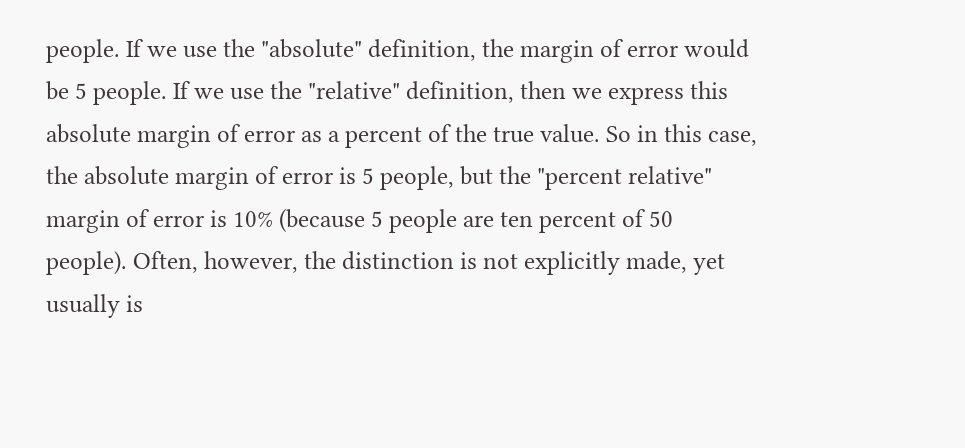people. If we use the "absolute" definition, the margin of error would be 5 people. If we use the "relative" definition, then we express this absolute margin of error as a percent of the true value. So in this case, the absolute margin of error is 5 people, but the "percent relative" margin of error is 10% (because 5 people are ten percent of 50 people). Often, however, the distinction is not explicitly made, yet usually is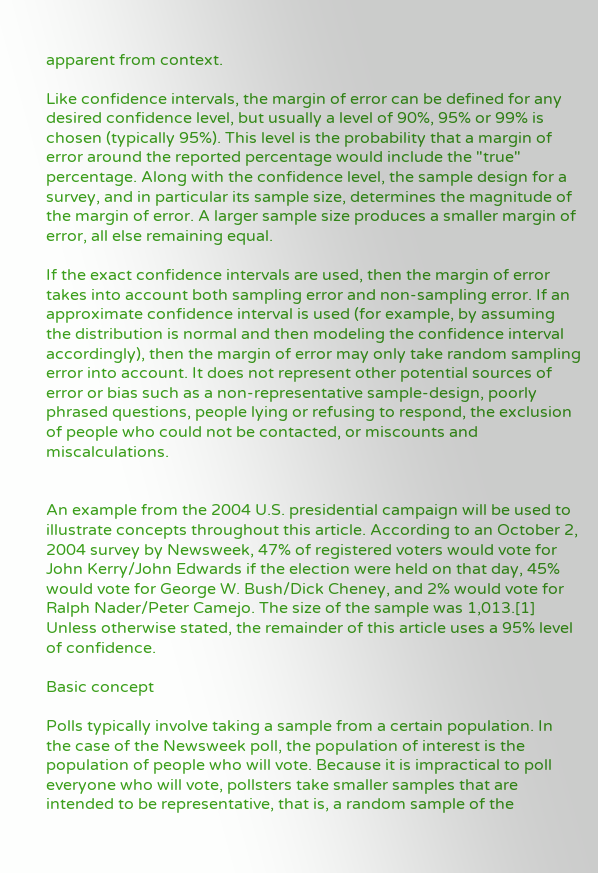apparent from context.

Like confidence intervals, the margin of error can be defined for any desired confidence level, but usually a level of 90%, 95% or 99% is chosen (typically 95%). This level is the probability that a margin of error around the reported percentage would include the "true" percentage. Along with the confidence level, the sample design for a survey, and in particular its sample size, determines the magnitude of the margin of error. A larger sample size produces a smaller margin of error, all else remaining equal.

If the exact confidence intervals are used, then the margin of error takes into account both sampling error and non-sampling error. If an approximate confidence interval is used (for example, by assuming the distribution is normal and then modeling the confidence interval accordingly), then the margin of error may only take random sampling error into account. It does not represent other potential sources of error or bias such as a non-representative sample-design, poorly phrased questions, people lying or refusing to respond, the exclusion of people who could not be contacted, or miscounts and miscalculations.


An example from the 2004 U.S. presidential campaign will be used to illustrate concepts throughout this article. According to an October 2, 2004 survey by Newsweek, 47% of registered voters would vote for John Kerry/John Edwards if the election were held on that day, 45% would vote for George W. Bush/Dick Cheney, and 2% would vote for Ralph Nader/Peter Camejo. The size of the sample was 1,013.[1] Unless otherwise stated, the remainder of this article uses a 95% level of confidence.

Basic concept

Polls typically involve taking a sample from a certain population. In the case of the Newsweek poll, the population of interest is the population of people who will vote. Because it is impractical to poll everyone who will vote, pollsters take smaller samples that are intended to be representative, that is, a random sample of the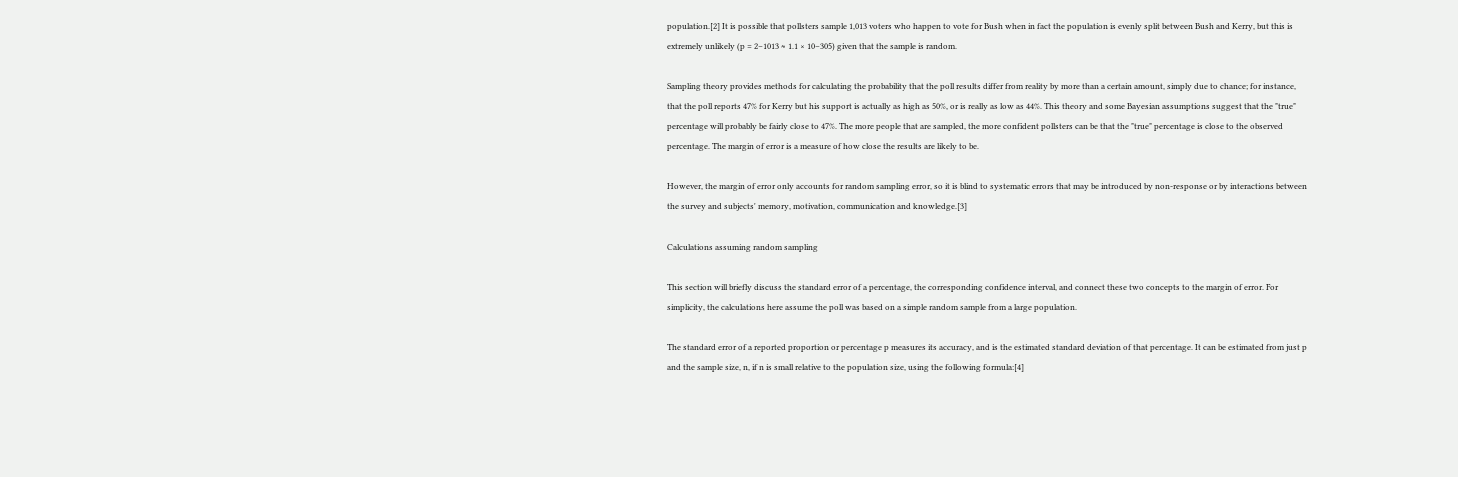population.[2] It is possible that pollsters sample 1,013 voters who happen to vote for Bush when in fact the population is evenly split between Bush and Kerry, but this is extremely unlikely (p = 2−1013 ≈ 1.1 × 10−305) given that the sample is random.

Sampling theory provides methods for calculating the probability that the poll results differ from reality by more than a certain amount, simply due to chance; for instance, that the poll reports 47% for Kerry but his support is actually as high as 50%, or is really as low as 44%. This theory and some Bayesian assumptions suggest that the "true" percentage will probably be fairly close to 47%. The more people that are sampled, the more confident pollsters can be that the "true" percentage is close to the observed percentage. The margin of error is a measure of how close the results are likely to be.

However, the margin of error only accounts for random sampling error, so it is blind to systematic errors that may be introduced by non-response or by interactions between the survey and subjects' memory, motivation, communication and knowledge.[3]

Calculations assuming random sampling

This section will briefly discuss the standard error of a percentage, the corresponding confidence interval, and connect these two concepts to the margin of error. For simplicity, the calculations here assume the poll was based on a simple random sample from a large population.

The standard error of a reported proportion or percentage p measures its accuracy, and is the estimated standard deviation of that percentage. It can be estimated from just p and the sample size, n, if n is small relative to the population size, using the following formula:[4]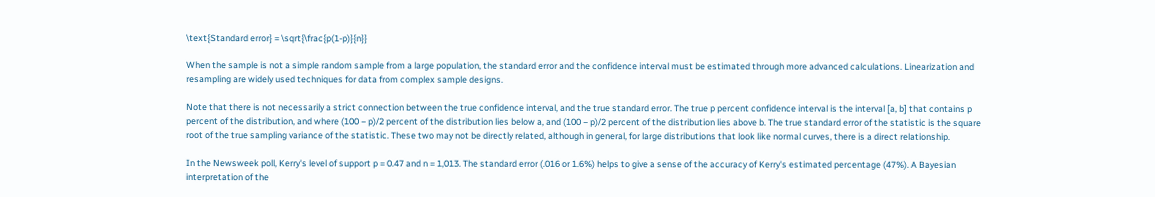\text{Standard error} = \sqrt{\frac{p(1-p)}{n}}

When the sample is not a simple random sample from a large population, the standard error and the confidence interval must be estimated through more advanced calculations. Linearization and resampling are widely used techniques for data from complex sample designs.

Note that there is not necessarily a strict connection between the true confidence interval, and the true standard error. The true p percent confidence interval is the interval [a, b] that contains p percent of the distribution, and where (100 − p)/2 percent of the distribution lies below a, and (100 − p)/2 percent of the distribution lies above b. The true standard error of the statistic is the square root of the true sampling variance of the statistic. These two may not be directly related, although in general, for large distributions that look like normal curves, there is a direct relationship.

In the Newsweek poll, Kerry's level of support p = 0.47 and n = 1,013. The standard error (.016 or 1.6%) helps to give a sense of the accuracy of Kerry's estimated percentage (47%). A Bayesian interpretation of the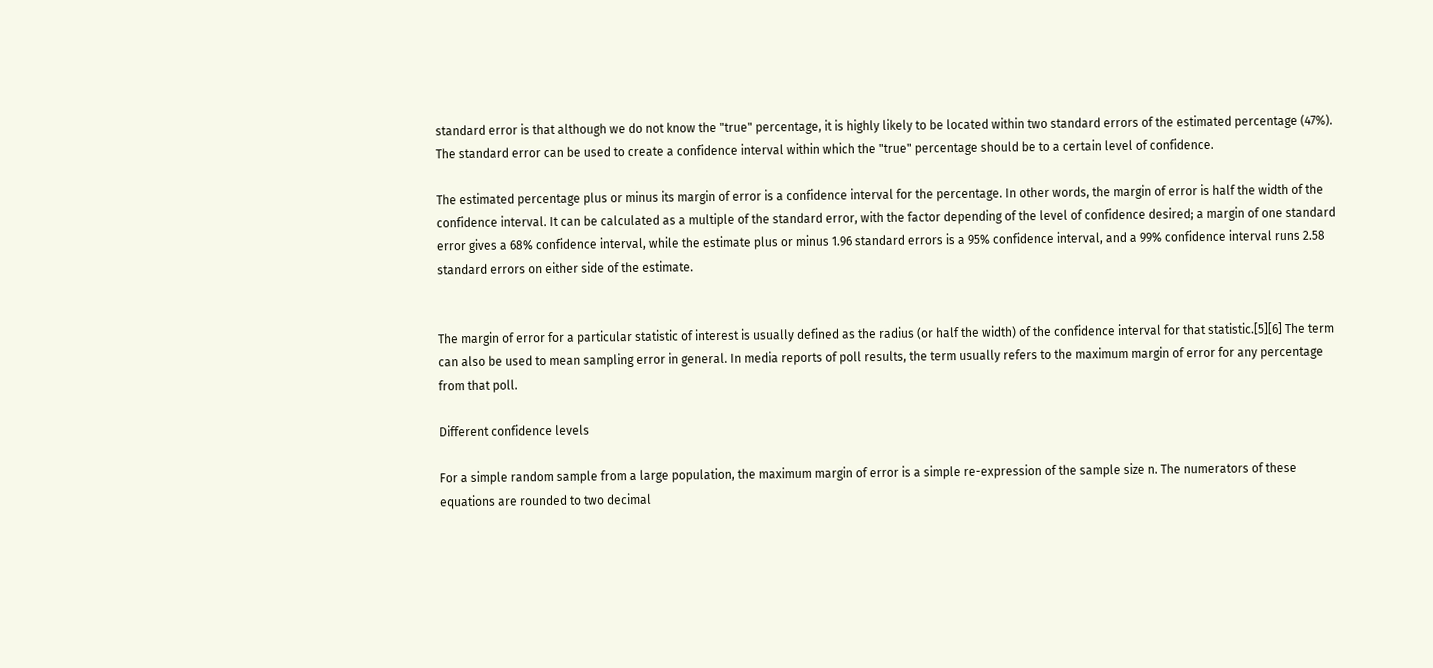standard error is that although we do not know the "true" percentage, it is highly likely to be located within two standard errors of the estimated percentage (47%). The standard error can be used to create a confidence interval within which the "true" percentage should be to a certain level of confidence.

The estimated percentage plus or minus its margin of error is a confidence interval for the percentage. In other words, the margin of error is half the width of the confidence interval. It can be calculated as a multiple of the standard error, with the factor depending of the level of confidence desired; a margin of one standard error gives a 68% confidence interval, while the estimate plus or minus 1.96 standard errors is a 95% confidence interval, and a 99% confidence interval runs 2.58 standard errors on either side of the estimate.


The margin of error for a particular statistic of interest is usually defined as the radius (or half the width) of the confidence interval for that statistic.[5][6] The term can also be used to mean sampling error in general. In media reports of poll results, the term usually refers to the maximum margin of error for any percentage from that poll.

Different confidence levels

For a simple random sample from a large population, the maximum margin of error is a simple re-expression of the sample size n. The numerators of these equations are rounded to two decimal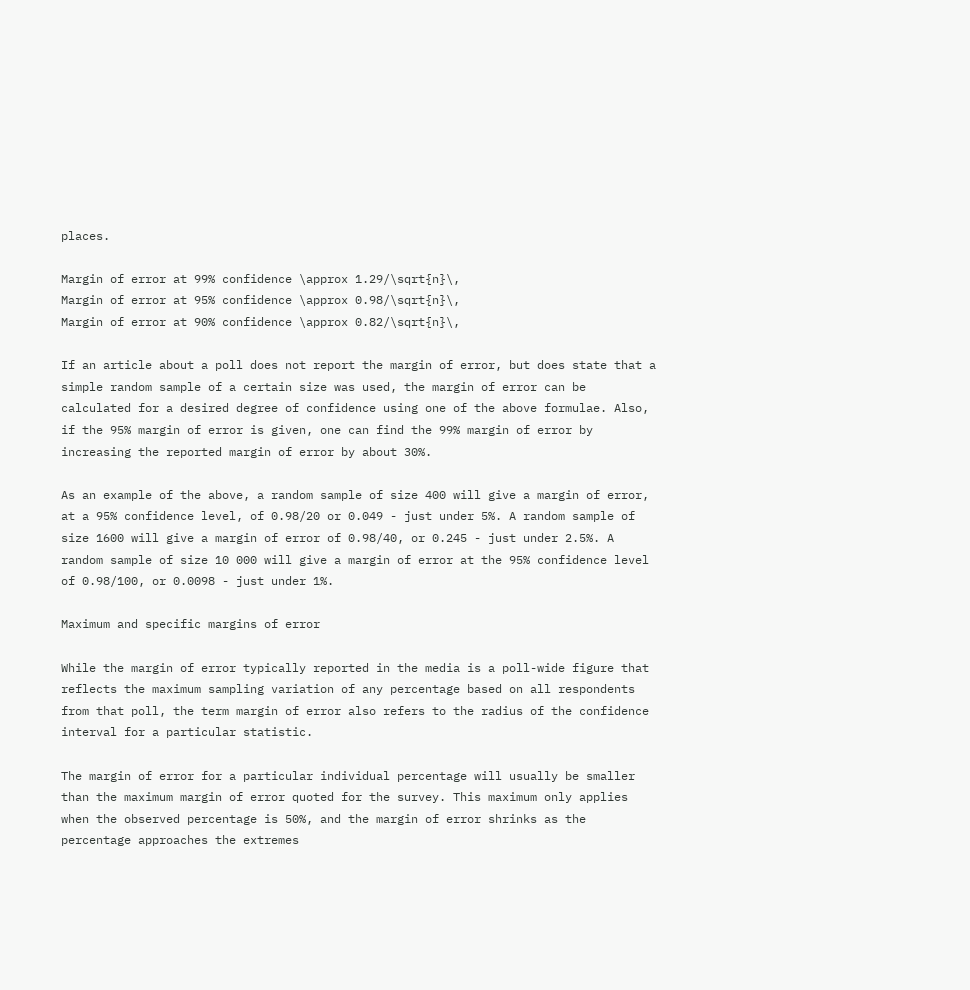places.

Margin of error at 99% confidence \approx 1.29/\sqrt{n}\,
Margin of error at 95% confidence \approx 0.98/\sqrt{n}\,
Margin of error at 90% confidence \approx 0.82/\sqrt{n}\,

If an article about a poll does not report the margin of error, but does state that a simple random sample of a certain size was used, the margin of error can be calculated for a desired degree of confidence using one of the above formulae. Also, if the 95% margin of error is given, one can find the 99% margin of error by increasing the reported margin of error by about 30%.

As an example of the above, a random sample of size 400 will give a margin of error, at a 95% confidence level, of 0.98/20 or 0.049 - just under 5%. A random sample of size 1600 will give a margin of error of 0.98/40, or 0.245 - just under 2.5%. A random sample of size 10 000 will give a margin of error at the 95% confidence level of 0.98/100, or 0.0098 - just under 1%.

Maximum and specific margins of error

While the margin of error typically reported in the media is a poll-wide figure that reflects the maximum sampling variation of any percentage based on all respondents from that poll, the term margin of error also refers to the radius of the confidence interval for a particular statistic.

The margin of error for a particular individual percentage will usually be smaller than the maximum margin of error quoted for the survey. This maximum only applies when the observed percentage is 50%, and the margin of error shrinks as the percentage approaches the extremes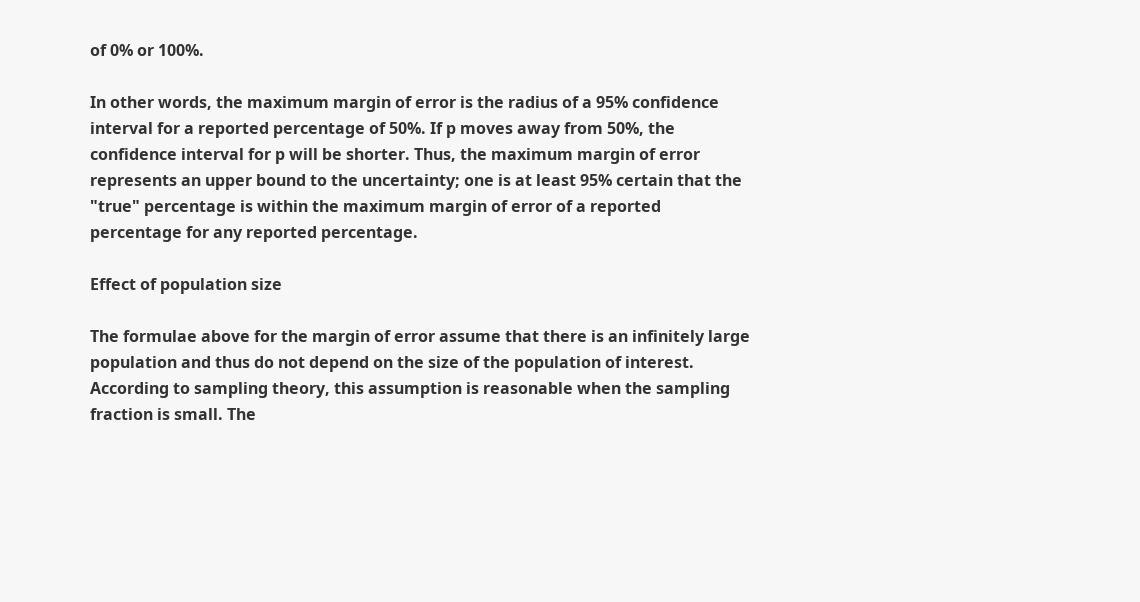of 0% or 100%.

In other words, the maximum margin of error is the radius of a 95% confidence interval for a reported percentage of 50%. If p moves away from 50%, the confidence interval for p will be shorter. Thus, the maximum margin of error represents an upper bound to the uncertainty; one is at least 95% certain that the "true" percentage is within the maximum margin of error of a reported percentage for any reported percentage.

Effect of population size

The formulae above for the margin of error assume that there is an infinitely large population and thus do not depend on the size of the population of interest. According to sampling theory, this assumption is reasonable when the sampling fraction is small. The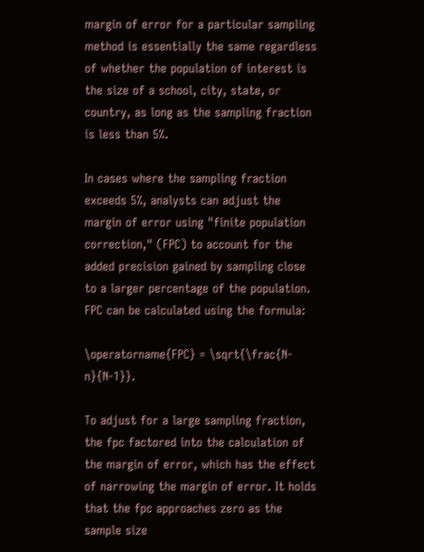margin of error for a particular sampling method is essentially the same regardless of whether the population of interest is the size of a school, city, state, or country, as long as the sampling fraction is less than 5%.

In cases where the sampling fraction exceeds 5%, analysts can adjust the margin of error using "finite population correction," (FPC) to account for the added precision gained by sampling close to a larger percentage of the population. FPC can be calculated using the formula:

\operatorname{FPC} = \sqrt{\frac{N-n}{N-1}}.

To adjust for a large sampling fraction, the fpc factored into the calculation of the margin of error, which has the effect of narrowing the margin of error. It holds that the fpc approaches zero as the sample size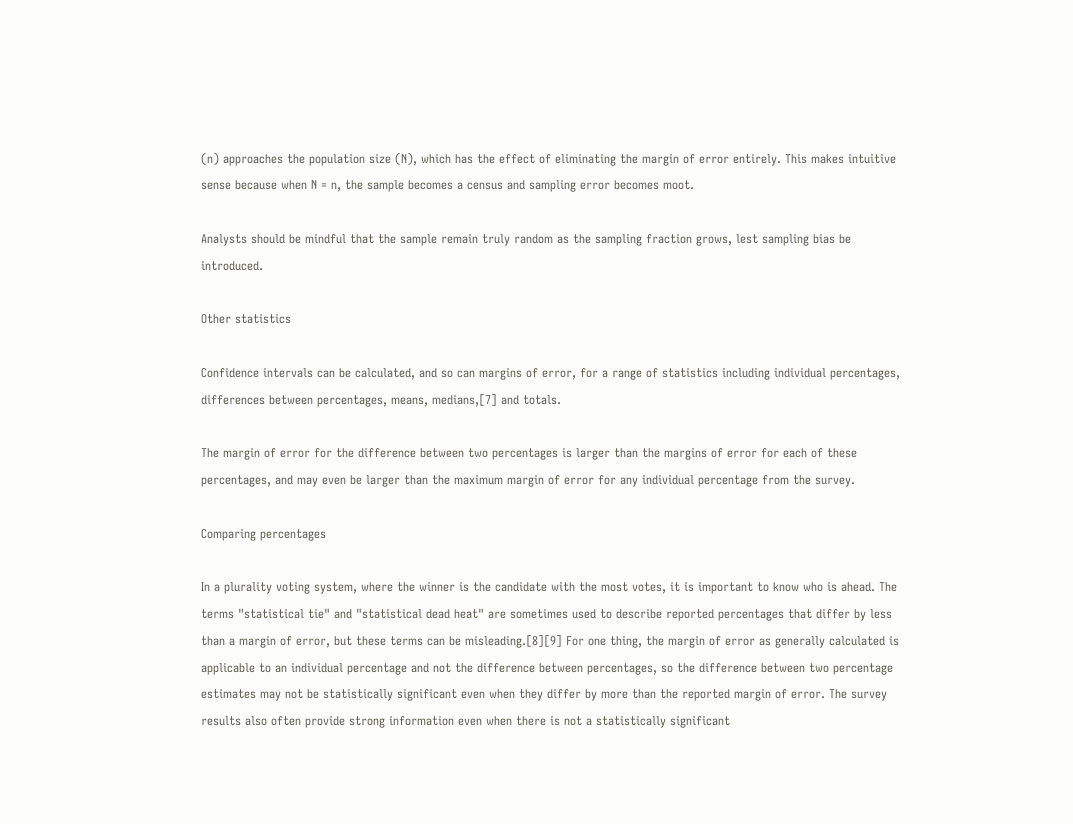(n) approaches the population size (N), which has the effect of eliminating the margin of error entirely. This makes intuitive sense because when N = n, the sample becomes a census and sampling error becomes moot.

Analysts should be mindful that the sample remain truly random as the sampling fraction grows, lest sampling bias be introduced.

Other statistics

Confidence intervals can be calculated, and so can margins of error, for a range of statistics including individual percentages, differences between percentages, means, medians,[7] and totals.

The margin of error for the difference between two percentages is larger than the margins of error for each of these percentages, and may even be larger than the maximum margin of error for any individual percentage from the survey.

Comparing percentages

In a plurality voting system, where the winner is the candidate with the most votes, it is important to know who is ahead. The terms "statistical tie" and "statistical dead heat" are sometimes used to describe reported percentages that differ by less than a margin of error, but these terms can be misleading.[8][9] For one thing, the margin of error as generally calculated is applicable to an individual percentage and not the difference between percentages, so the difference between two percentage estimates may not be statistically significant even when they differ by more than the reported margin of error. The survey results also often provide strong information even when there is not a statistically significant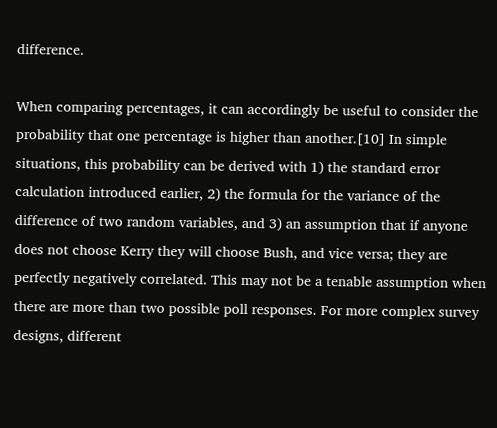difference.

When comparing percentages, it can accordingly be useful to consider the probability that one percentage is higher than another.[10] In simple situations, this probability can be derived with 1) the standard error calculation introduced earlier, 2) the formula for the variance of the difference of two random variables, and 3) an assumption that if anyone does not choose Kerry they will choose Bush, and vice versa; they are perfectly negatively correlated. This may not be a tenable assumption when there are more than two possible poll responses. For more complex survey designs, different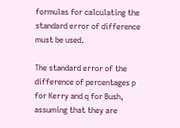formulas for calculating the standard error of difference must be used.

The standard error of the difference of percentages p for Kerry and q for Bush, assuming that they are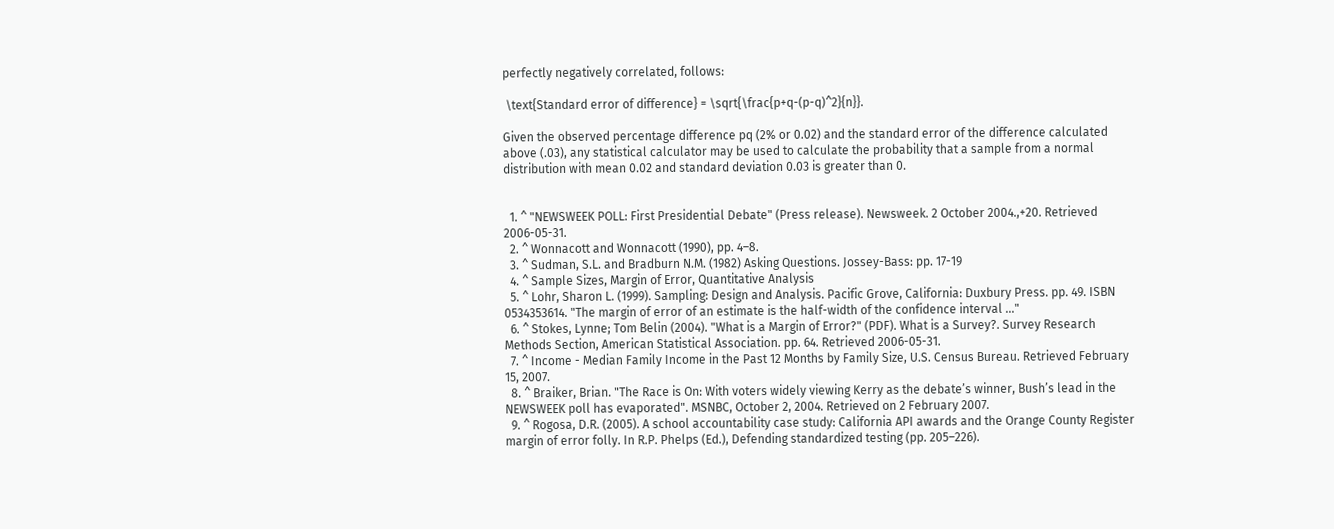perfectly negatively correlated, follows:

 \text{Standard error of difference} = \sqrt{\frac{p+q-(p-q)^2}{n}}.

Given the observed percentage difference pq (2% or 0.02) and the standard error of the difference calculated above (.03), any statistical calculator may be used to calculate the probability that a sample from a normal distribution with mean 0.02 and standard deviation 0.03 is greater than 0.


  1. ^ "NEWSWEEK POLL: First Presidential Debate" (Press release). Newsweek. 2 October 2004.,+20. Retrieved 2006-05-31.
  2. ^ Wonnacott and Wonnacott (1990), pp. 4–8.
  3. ^ Sudman, S.L. and Bradburn N.M. (1982) Asking Questions. Jossey-Bass: pp. 17-19
  4. ^ Sample Sizes, Margin of Error, Quantitative Analysis
  5. ^ Lohr, Sharon L. (1999). Sampling: Design and Analysis. Pacific Grove, California: Duxbury Press. pp. 49. ISBN 0534353614. "The margin of error of an estimate is the half-width of the confidence interval ..."
  6. ^ Stokes, Lynne; Tom Belin (2004). "What is a Margin of Error?" (PDF). What is a Survey?. Survey Research Methods Section, American Statistical Association. pp. 64. Retrieved 2006-05-31.
  7. ^ Income - Median Family Income in the Past 12 Months by Family Size, U.S. Census Bureau. Retrieved February 15, 2007.
  8. ^ Braiker, Brian. "The Race is On: With voters widely viewing Kerry as the debate’s winner, Bush’s lead in the NEWSWEEK poll has evaporated". MSNBC, October 2, 2004. Retrieved on 2 February 2007.
  9. ^ Rogosa, D.R. (2005). A school accountability case study: California API awards and the Orange County Register margin of error folly. In R.P. Phelps (Ed.), Defending standardized testing (pp. 205–226).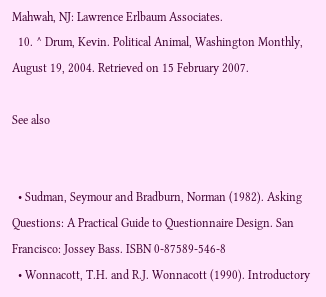Mahwah, NJ: Lawrence Erlbaum Associates.
  10. ^ Drum, Kevin. Political Animal, Washington Monthly, August 19, 2004. Retrieved on 15 February 2007.

See also


  • Sudman, Seymour and Bradburn, Norman (1982). Asking Questions: A Practical Guide to Questionnaire Design. San Francisco: Jossey Bass. ISBN 0-87589-546-8
  • Wonnacott, T.H. and R.J. Wonnacott (1990). Introductory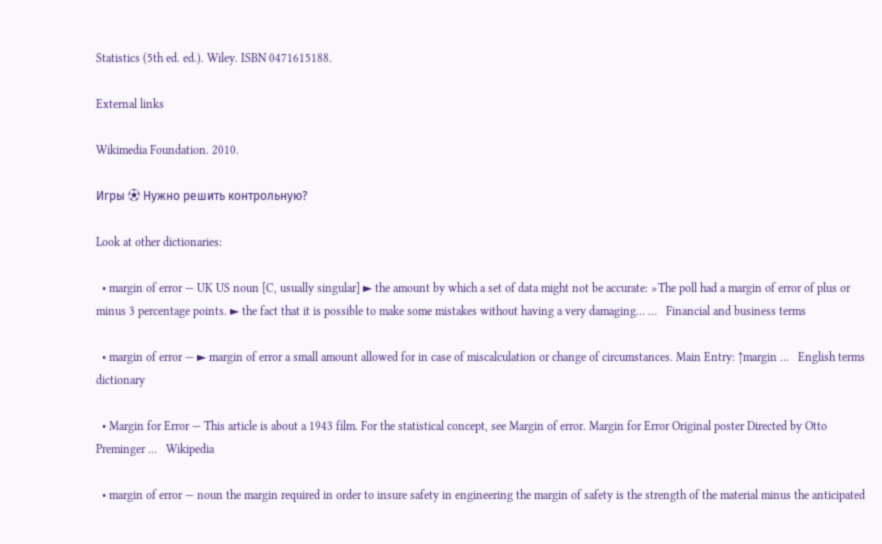Statistics (5th ed. ed.). Wiley. ISBN 0471615188.

External links

Wikimedia Foundation. 2010.

Игры ⚽ Нужно решить контрольную?

Look at other dictionaries:

  • margin of error — UK US noun [C, usually singular] ► the amount by which a set of data might not be accurate: »The poll had a margin of error of plus or minus 3 percentage points. ► the fact that it is possible to make some mistakes without having a very damaging… …   Financial and business terms

  • margin of error — ► margin of error a small amount allowed for in case of miscalculation or change of circumstances. Main Entry: ↑margin …   English terms dictionary

  • Margin for Error — This article is about a 1943 film. For the statistical concept, see Margin of error. Margin for Error Original poster Directed by Otto Preminger …   Wikipedia

  • margin of error — noun the margin required in order to insure safety in engineering the margin of safety is the strength of the material minus the anticipated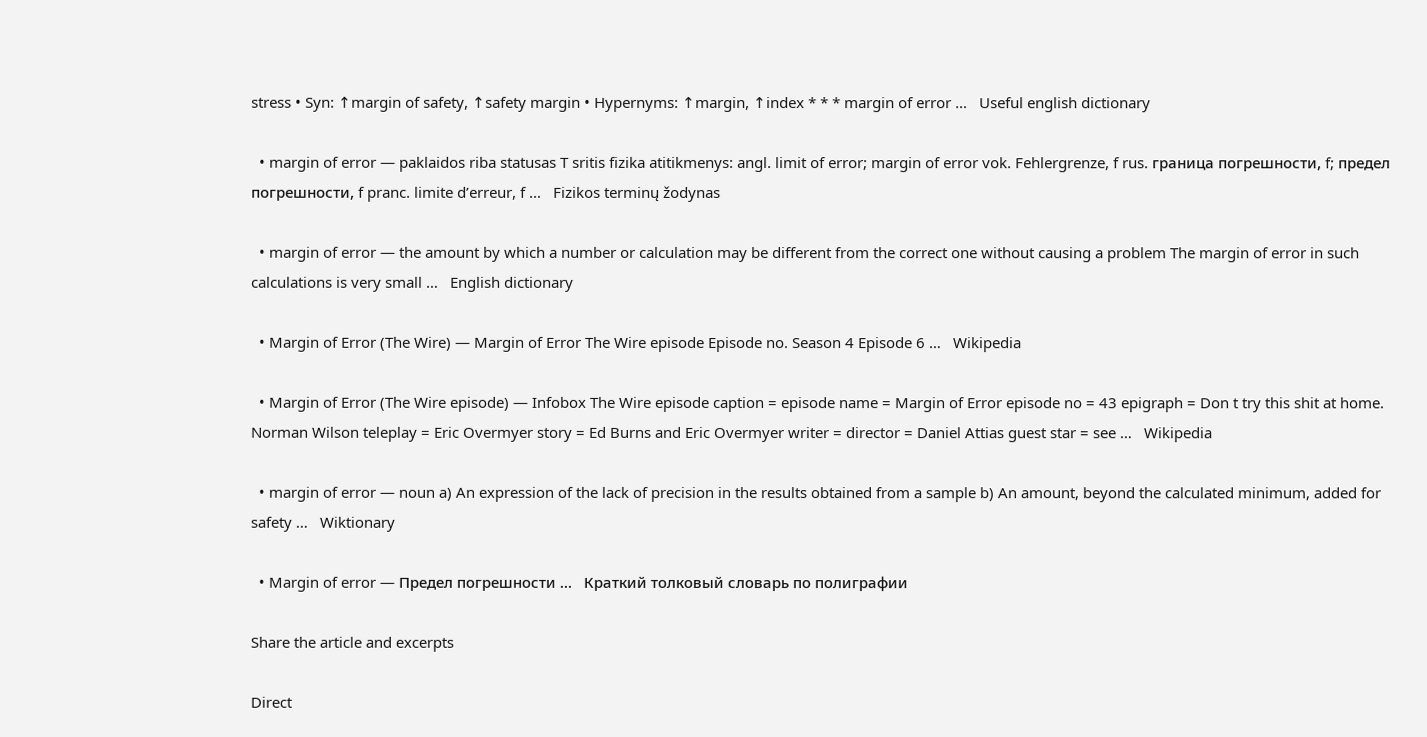stress • Syn: ↑margin of safety, ↑safety margin • Hypernyms: ↑margin, ↑index * * * margin of error …   Useful english dictionary

  • margin of error — paklaidos riba statusas T sritis fizika atitikmenys: angl. limit of error; margin of error vok. Fehlergrenze, f rus. граница погрешности, f; предел погрешности, f pranc. limite d’erreur, f …   Fizikos terminų žodynas

  • margin of error — the amount by which a number or calculation may be different from the correct one without causing a problem The margin of error in such calculations is very small …   English dictionary

  • Margin of Error (The Wire) — Margin of Error The Wire episode Episode no. Season 4 Episode 6 …   Wikipedia

  • Margin of Error (The Wire episode) — Infobox The Wire episode caption = episode name = Margin of Error episode no = 43 epigraph = Don t try this shit at home. Norman Wilson teleplay = Eric Overmyer story = Ed Burns and Eric Overmyer writer = director = Daniel Attias guest star = see …   Wikipedia

  • margin of error — noun a) An expression of the lack of precision in the results obtained from a sample b) An amount, beyond the calculated minimum, added for safety …   Wiktionary

  • Margin of error — Предел погрешности …   Краткий толковый словарь по полиграфии

Share the article and excerpts

Direct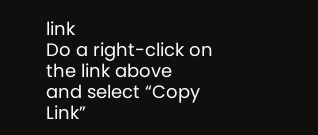link
Do a right-click on the link above
and select “Copy Link”